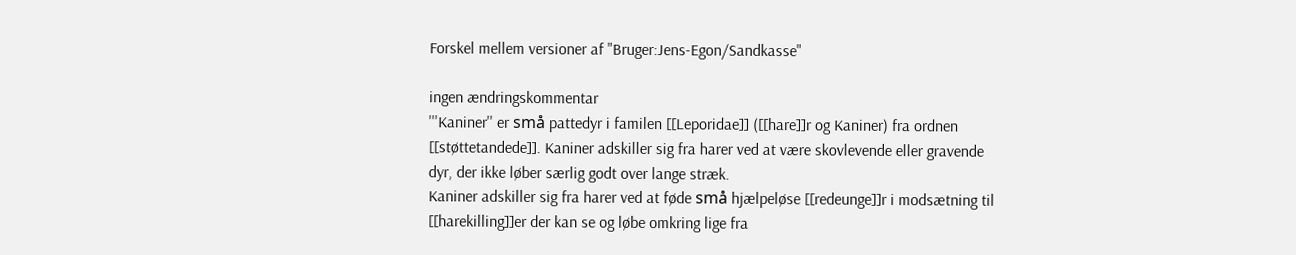Forskel mellem versioner af "Bruger:Jens-Egon/Sandkasse"

ingen ændringskommentar
'''Kaniner'' er små pattedyr i familen [[Leporidae]] ([[hare]]r og Kaniner) fra ordnen [[støttetandede]]. Kaniner adskiller sig fra harer ved at være skovlevende eller gravende dyr, der ikke løber særlig godt over lange stræk.
Kaniner adskiller sig fra harer ved at føde små hjælpeløse [[redeunge]]r i modsætning til [[harekilling]]er der kan se og løbe omkring lige fra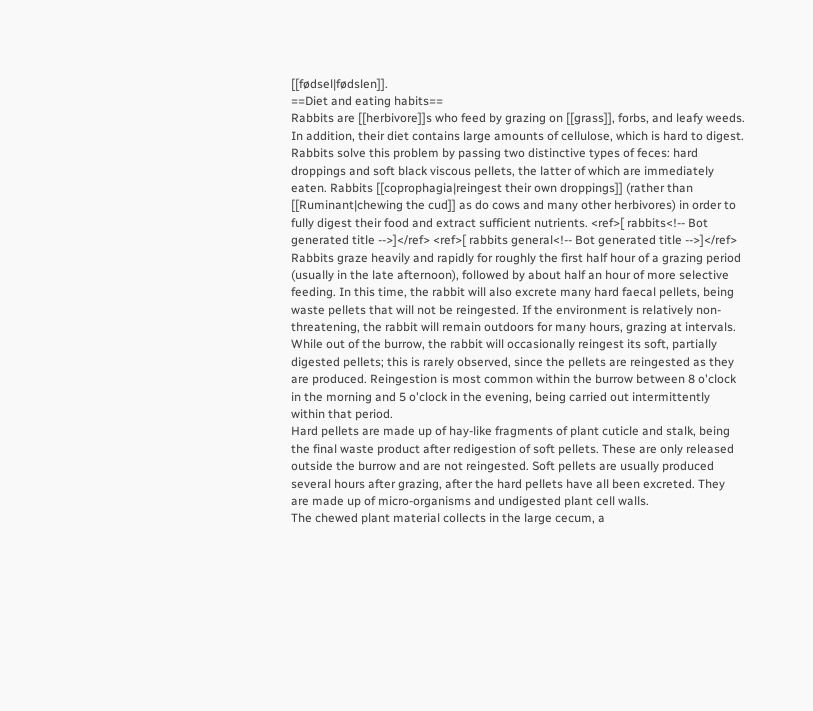[[fødsel|fødslen]].
==Diet and eating habits==
Rabbits are [[herbivore]]s who feed by grazing on [[grass]], forbs, and leafy weeds. In addition, their diet contains large amounts of cellulose, which is hard to digest. Rabbits solve this problem by passing two distinctive types of feces: hard droppings and soft black viscous pellets, the latter of which are immediately eaten. Rabbits [[coprophagia|reingest their own droppings]] (rather than [[Ruminant|chewing the cud]] as do cows and many other herbivores) in order to fully digest their food and extract sufficient nutrients. <ref>[ rabbits<!-- Bot generated title -->]</ref> <ref>[ rabbits general<!-- Bot generated title -->]</ref>
Rabbits graze heavily and rapidly for roughly the first half hour of a grazing period (usually in the late afternoon), followed by about half an hour of more selective feeding. In this time, the rabbit will also excrete many hard faecal pellets, being waste pellets that will not be reingested. If the environment is relatively non-threatening, the rabbit will remain outdoors for many hours, grazing at intervals. While out of the burrow, the rabbit will occasionally reingest its soft, partially digested pellets; this is rarely observed, since the pellets are reingested as they are produced. Reingestion is most common within the burrow between 8 o'clock in the morning and 5 o'clock in the evening, being carried out intermittently within that period.
Hard pellets are made up of hay-like fragments of plant cuticle and stalk, being the final waste product after redigestion of soft pellets. These are only released outside the burrow and are not reingested. Soft pellets are usually produced several hours after grazing, after the hard pellets have all been excreted. They are made up of micro-organisms and undigested plant cell walls.
The chewed plant material collects in the large cecum, a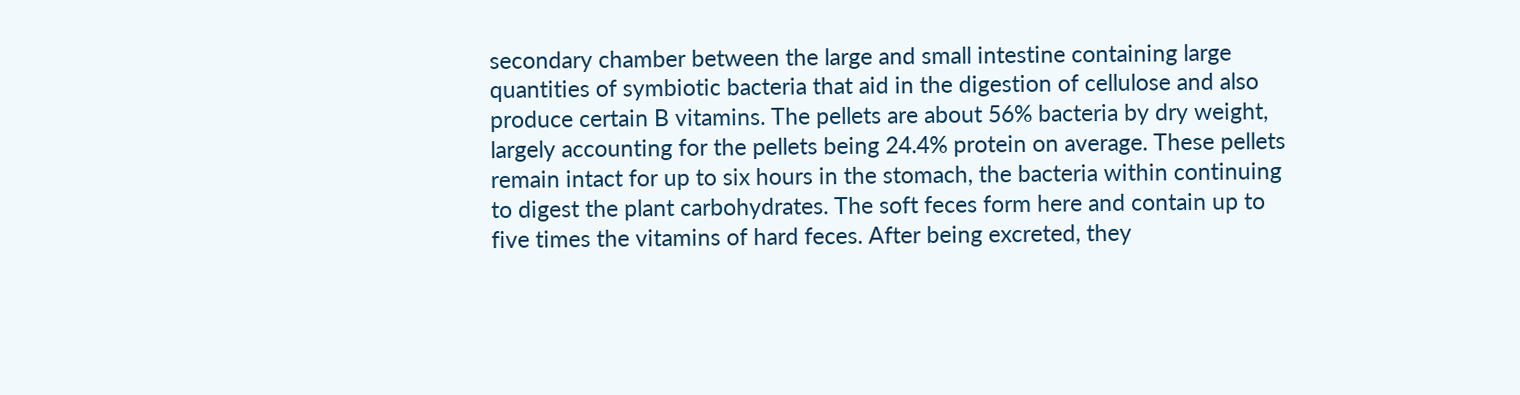secondary chamber between the large and small intestine containing large quantities of symbiotic bacteria that aid in the digestion of cellulose and also produce certain B vitamins. The pellets are about 56% bacteria by dry weight, largely accounting for the pellets being 24.4% protein on average. These pellets remain intact for up to six hours in the stomach, the bacteria within continuing to digest the plant carbohydrates. The soft feces form here and contain up to five times the vitamins of hard feces. After being excreted, they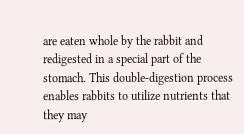are eaten whole by the rabbit and redigested in a special part of the stomach. This double-digestion process enables rabbits to utilize nutrients that they may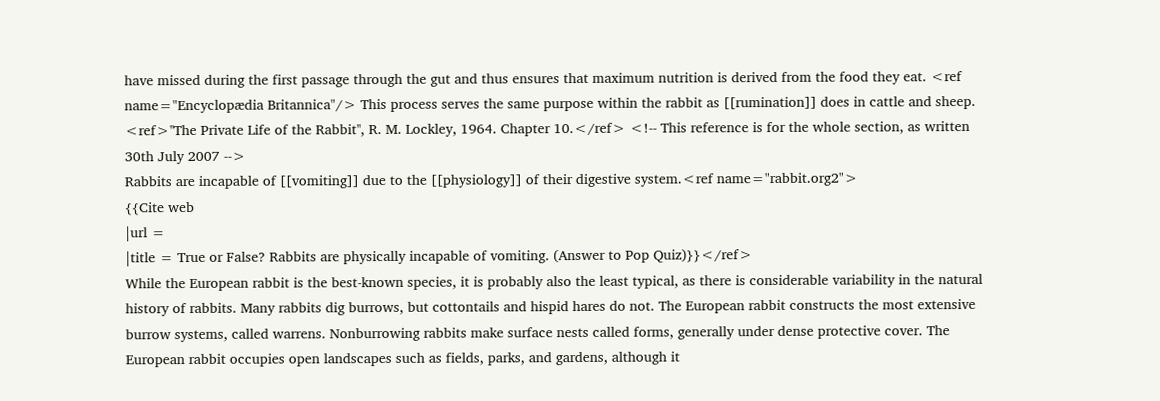have missed during the first passage through the gut and thus ensures that maximum nutrition is derived from the food they eat. <ref name="Encyclopædia Britannica"/> This process serves the same purpose within the rabbit as [[rumination]] does in cattle and sheep. <ref>''The Private Life of the Rabbit'', R. M. Lockley, 1964. Chapter 10.</ref> <!-- This reference is for the whole section, as written 30th July 2007 -->
Rabbits are incapable of [[vomiting]] due to the [[physiology]] of their digestive system.<ref name="rabbit.org2">
{{Cite web
|url =
|title = True or False? Rabbits are physically incapable of vomiting. (Answer to Pop Quiz)}}</ref>
While the European rabbit is the best-known species, it is probably also the least typical, as there is considerable variability in the natural history of rabbits. Many rabbits dig burrows, but cottontails and hispid hares do not. The European rabbit constructs the most extensive burrow systems, called warrens. Nonburrowing rabbits make surface nests called forms, generally under dense protective cover. The European rabbit occupies open landscapes such as fields, parks, and gardens, although it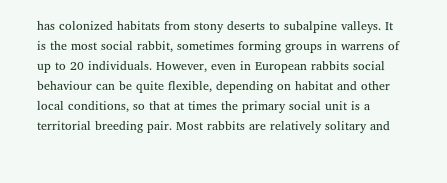has colonized habitats from stony deserts to subalpine valleys. It is the most social rabbit, sometimes forming groups in warrens of up to 20 individuals. However, even in European rabbits social behaviour can be quite flexible, depending on habitat and other local conditions, so that at times the primary social unit is a territorial breeding pair. Most rabbits are relatively solitary and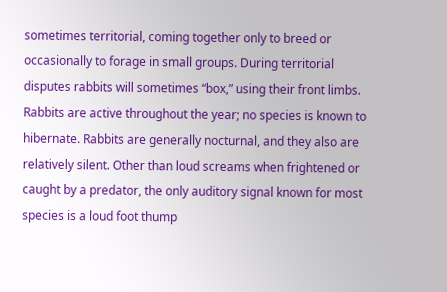sometimes territorial, coming together only to breed or occasionally to forage in small groups. During territorial disputes rabbits will sometimes “box,” using their front limbs. Rabbits are active throughout the year; no species is known to hibernate. Rabbits are generally nocturnal, and they also are relatively silent. Other than loud screams when frightened or caught by a predator, the only auditory signal known for most species is a loud foot thump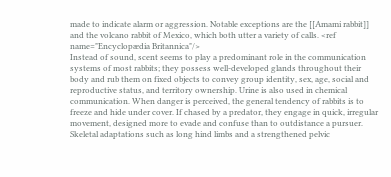made to indicate alarm or aggression. Notable exceptions are the [[Amami rabbit]] and the volcano rabbit of Mexico, which both utter a variety of calls. <ref name="Encyclopædia Britannica"/>
Instead of sound, scent seems to play a predominant role in the communication systems of most rabbits; they possess well-developed glands throughout their body and rub them on fixed objects to convey group identity, sex, age, social and reproductive status, and territory ownership. Urine is also used in chemical communication. When danger is perceived, the general tendency of rabbits is to freeze and hide under cover. If chased by a predator, they engage in quick, irregular movement, designed more to evade and confuse than to outdistance a pursuer. Skeletal adaptations such as long hind limbs and a strengthened pelvic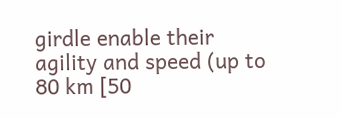girdle enable their agility and speed (up to 80 km [50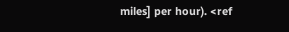miles] per hour). <ref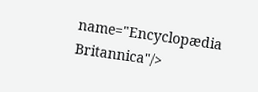name="Encyclopædia Britannica"/>